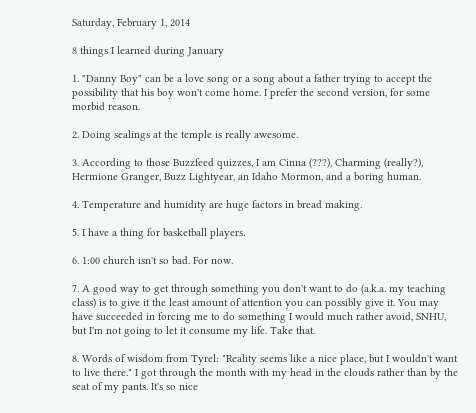Saturday, February 1, 2014

8 things I learned during January

1. "Danny Boy" can be a love song or a song about a father trying to accept the possibility that his boy won't come home. I prefer the second version, for some morbid reason.

2. Doing sealings at the temple is really awesome.

3. According to those Buzzfeed quizzes, I am Cinna (???), Charming (really?), Hermione Granger, Buzz Lightyear, an Idaho Mormon, and a boring human.

4. Temperature and humidity are huge factors in bread making.

5. I have a thing for basketball players.

6. 1:00 church isn't so bad. For now.

7. A good way to get through something you don't want to do (a.k.a. my teaching class) is to give it the least amount of attention you can possibly give it. You may have succeeded in forcing me to do something I would much rather avoid, SNHU, but I'm not going to let it consume my life. Take that.

8. Words of wisdom from Tyrel: "Reality seems like a nice place, but I wouldn't want to live there." I got through the month with my head in the clouds rather than by the seat of my pants. It's so nice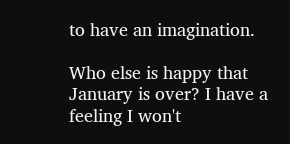to have an imagination.

Who else is happy that January is over? I have a feeling I won't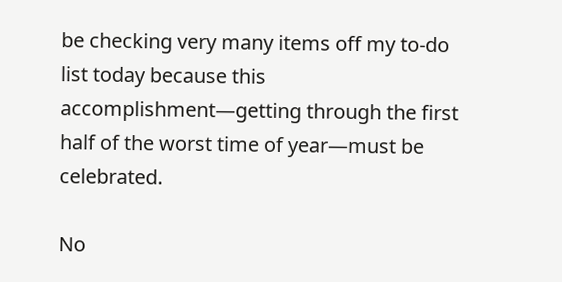be checking very many items off my to-do list today because this accomplishment—getting through the first half of the worst time of year—must be celebrated.

No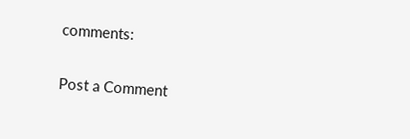comments:

Post a Comment